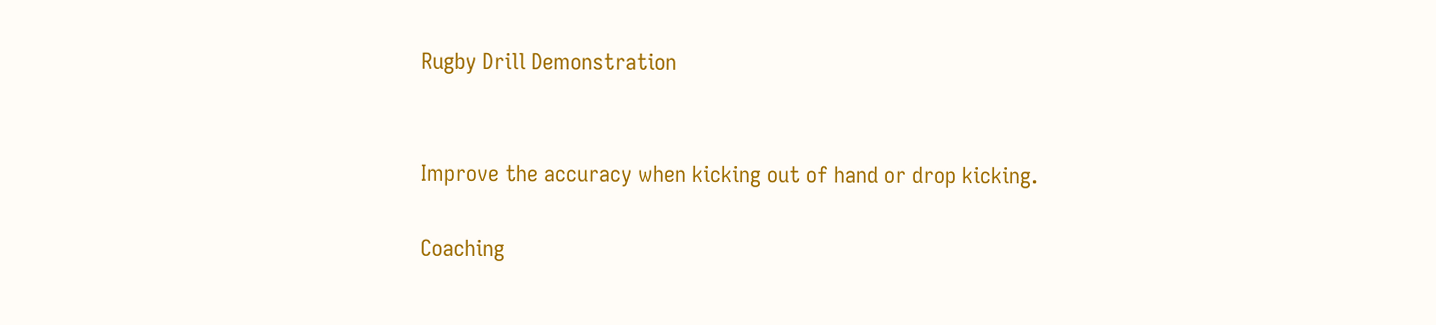Rugby Drill Demonstration


Improve the accuracy when kicking out of hand or drop kicking.

Coaching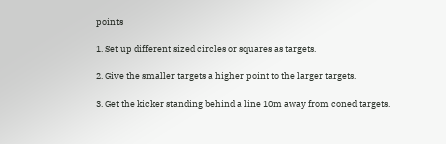points

1. Set up different sized circles or squares as targets.

2. Give the smaller targets a higher point to the larger targets.

3. Get the kicker standing behind a line 10m away from coned targets.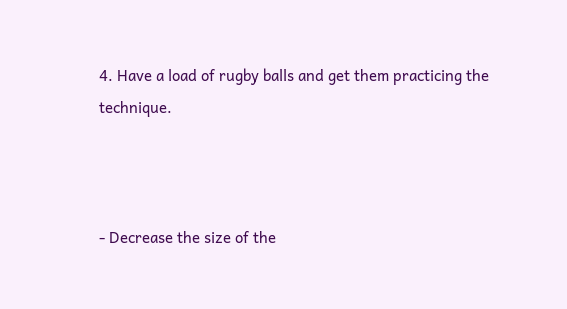4. Have a load of rugby balls and get them practicing the technique.



- Decrease the size of the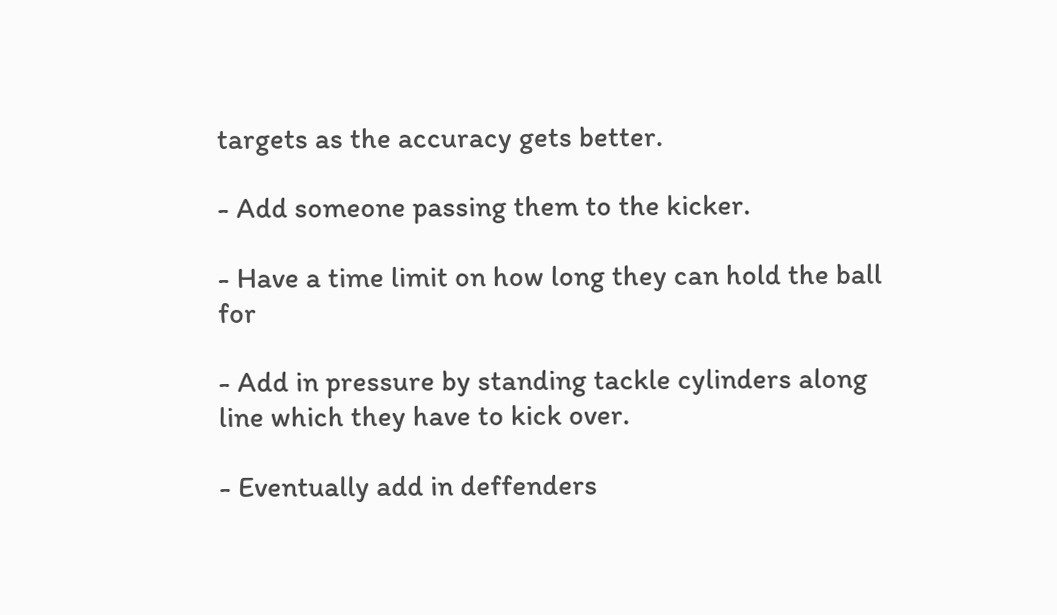targets as the accuracy gets better.

- Add someone passing them to the kicker.

- Have a time limit on how long they can hold the ball for

- Add in pressure by standing tackle cylinders along line which they have to kick over.

- Eventually add in deffenders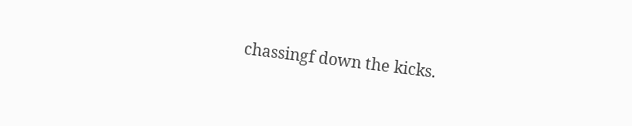chassingf down the kicks.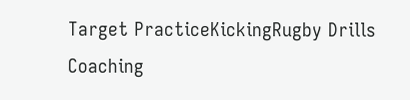Target PracticeKickingRugby Drills Coaching